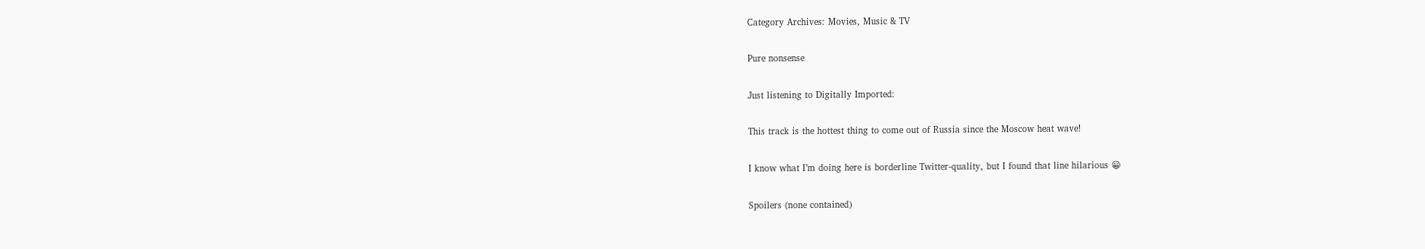Category Archives: Movies, Music & TV

Pure nonsense

Just listening to Digitally Imported:

This track is the hottest thing to come out of Russia since the Moscow heat wave!

I know what I’m doing here is borderline Twitter-quality, but I found that line hilarious 😀

Spoilers (none contained)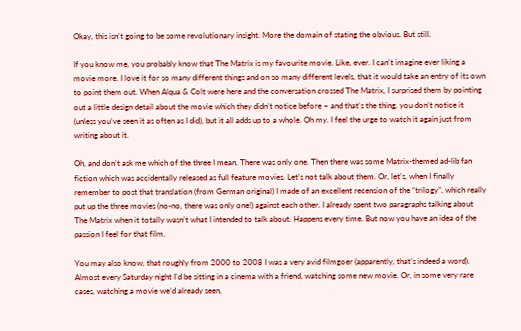Okay, this isn’t going to be some revolutionary insight. More the domain of stating the obvious. But still.

If you know me, you probably know that The Matrix is my favourite movie. Like, ever. I can’t imagine ever liking a movie more. I love it for so many different things and on so many different levels, that it would take an entry of its own to point them out. When Alqua & Colt were here and the conversation crossed The Matrix, I surprised them by pointing out a little design detail about the movie which they didn’t notice before – and that’s the thing, you don’t notice it (unless you’ve seen it as often as I did), but it all adds up to a whole. Oh my. I feel the urge to watch it again just from writing about it.

Oh, and don’t ask me which of the three I mean. There was only one. Then there was some Matrix-themed ad-lib fan fiction which was accidentally released as full feature movies. Let’s not talk about them. Or, let’s, when I finally remember to post that translation (from German original) I made of an excellent recension of the “trilogy”, which really put up the three movies (no-no, there was only one!) against each other. I already spent two paragraphs talking about The Matrix when it totally wasn’t what I intended to talk about. Happens every time. But now you have an idea of the passion I feel for that film.

You may also know, that roughly from 2000 to 2008 I was a very avid filmgoer (apparently, that’s indeed a word). Almost every Saturday night I’d be sitting in a cinema with a friend, watching some new movie. Or, in some very rare cases, watching a movie we’d already seen,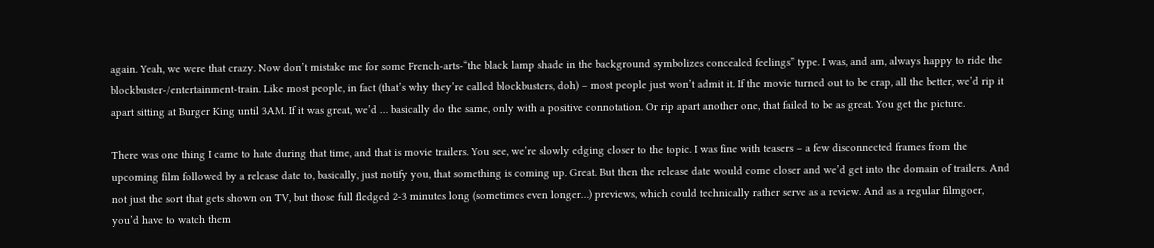again. Yeah, we were that crazy. Now don’t mistake me for some French-arts-“the black lamp shade in the background symbolizes concealed feelings” type. I was, and am, always happy to ride the blockbuster-/entertainment-train. Like most people, in fact (that’s why they’re called blockbusters, doh) – most people just won’t admit it. If the movie turned out to be crap, all the better, we’d rip it apart sitting at Burger King until 3AM. If it was great, we’d … basically do the same, only with a positive connotation. Or rip apart another one, that failed to be as great. You get the picture.

There was one thing I came to hate during that time, and that is movie trailers. You see, we’re slowly edging closer to the topic. I was fine with teasers – a few disconnected frames from the upcoming film followed by a release date to, basically, just notify you, that something is coming up. Great. But then the release date would come closer and we’d get into the domain of trailers. And not just the sort that gets shown on TV, but those full fledged 2-3 minutes long (sometimes even longer…) previews, which could technically rather serve as a review. And as a regular filmgoer, you’d have to watch them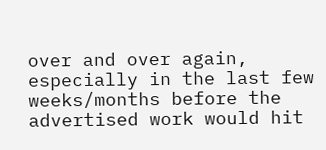over and over again, especially in the last few weeks/months before the advertised work would hit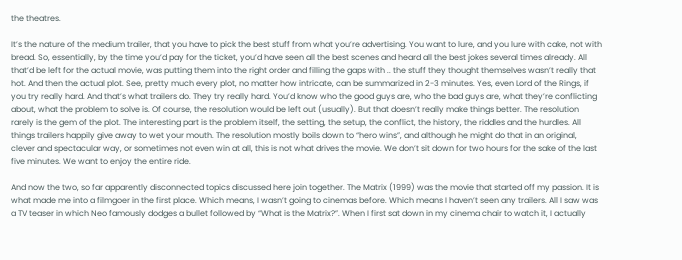the theatres.

It’s the nature of the medium trailer, that you have to pick the best stuff from what you’re advertising. You want to lure, and you lure with cake, not with bread. So, essentially, by the time you’d pay for the ticket, you’d have seen all the best scenes and heard all the best jokes several times already. All that’d be left for the actual movie, was putting them into the right order and filling the gaps with .. the stuff they thought themselves wasn’t really that hot. And then the actual plot. See, pretty much every plot, no matter how intricate, can be summarized in 2-3 minutes. Yes, even Lord of the Rings, if you try really hard. And that’s what trailers do. They try really hard. You’d know who the good guys are, who the bad guys are, what they’re conflicting about, what the problem to solve is. Of course, the resolution would be left out (usually). But that doesn’t really make things better. The resolution rarely is the gem of the plot. The interesting part is the problem itself, the setting, the setup, the conflict, the history, the riddles and the hurdles. All things trailers happily give away to wet your mouth. The resolution mostly boils down to “hero wins”, and although he might do that in an original, clever and spectacular way, or sometimes not even win at all, this is not what drives the movie. We don’t sit down for two hours for the sake of the last five minutes. We want to enjoy the entire ride.

And now the two, so far apparently disconnected topics discussed here join together. The Matrix (1999) was the movie that started off my passion. It is what made me into a filmgoer in the first place. Which means, I wasn’t going to cinemas before. Which means I haven’t seen any trailers. All I saw was a TV teaser in which Neo famously dodges a bullet followed by “What is the Matrix?”. When I first sat down in my cinema chair to watch it, I actually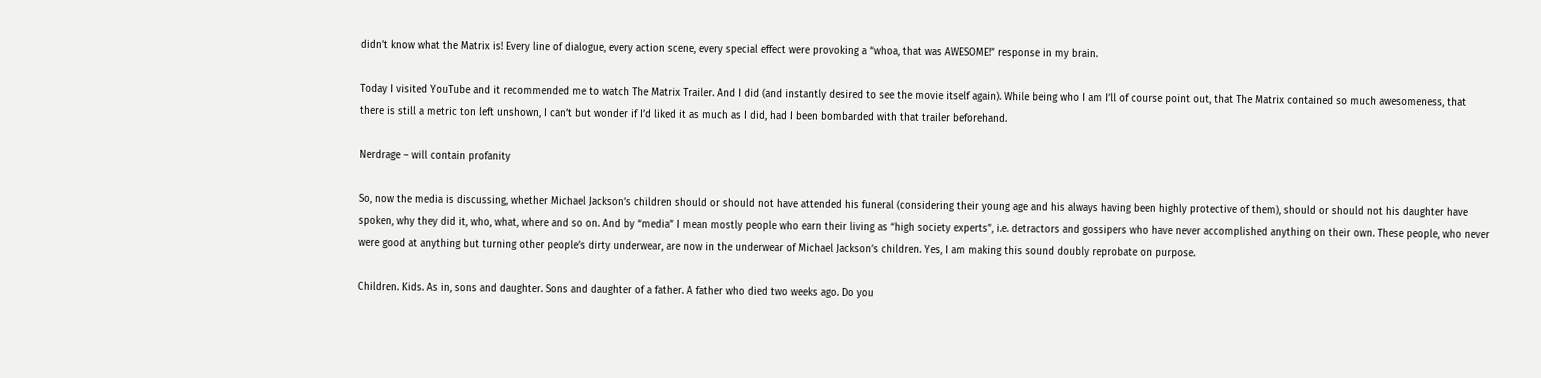didn’t know what the Matrix is! Every line of dialogue, every action scene, every special effect were provoking a “whoa, that was AWESOME!” response in my brain.

Today I visited YouTube and it recommended me to watch The Matrix Trailer. And I did (and instantly desired to see the movie itself again). While being who I am I’ll of course point out, that The Matrix contained so much awesomeness, that there is still a metric ton left unshown, I can’t but wonder if I’d liked it as much as I did, had I been bombarded with that trailer beforehand.

Nerdrage – will contain profanity

So, now the media is discussing, whether Michael Jackson’s children should or should not have attended his funeral (considering their young age and his always having been highly protective of them), should or should not his daughter have spoken, why they did it, who, what, where and so on. And by “media” I mean mostly people who earn their living as “high society experts”, i.e. detractors and gossipers who have never accomplished anything on their own. These people, who never were good at anything but turning other people’s dirty underwear, are now in the underwear of Michael Jackson’s children. Yes, I am making this sound doubly reprobate on purpose.

Children. Kids. As in, sons and daughter. Sons and daughter of a father. A father who died two weeks ago. Do you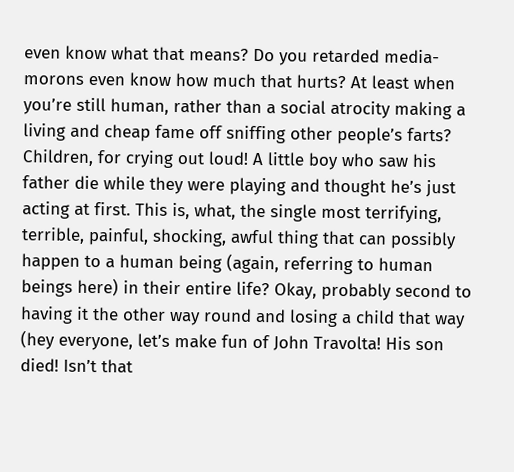even know what that means? Do you retarded media-morons even know how much that hurts? At least when you’re still human, rather than a social atrocity making a living and cheap fame off sniffing other people’s farts? Children, for crying out loud! A little boy who saw his father die while they were playing and thought he’s just acting at first. This is, what, the single most terrifying, terrible, painful, shocking, awful thing that can possibly happen to a human being (again, referring to human beings here) in their entire life? Okay, probably second to having it the other way round and losing a child that way (hey everyone, let’s make fun of John Travolta! His son died! Isn’t that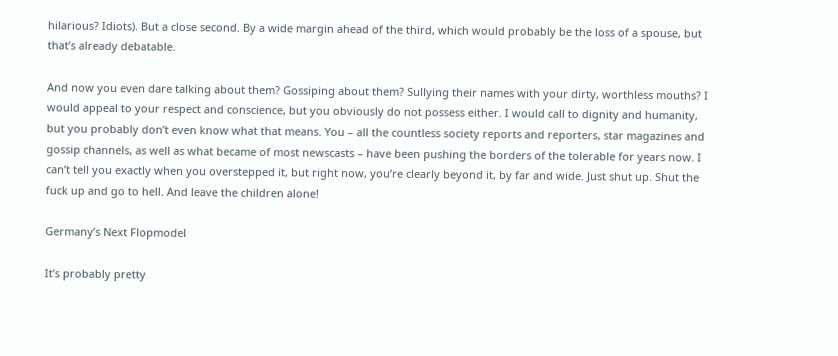hilarious? Idiots). But a close second. By a wide margin ahead of the third, which would probably be the loss of a spouse, but that’s already debatable.

And now you even dare talking about them? Gossiping about them? Sullying their names with your dirty, worthless mouths? I would appeal to your respect and conscience, but you obviously do not possess either. I would call to dignity and humanity, but you probably don’t even know what that means. You – all the countless society reports and reporters, star magazines and gossip channels, as well as what became of most newscasts – have been pushing the borders of the tolerable for years now. I can’t tell you exactly when you overstepped it, but right now, you’re clearly beyond it, by far and wide. Just shut up. Shut the fuck up and go to hell. And leave the children alone!

Germany’s Next Flopmodel

It’s probably pretty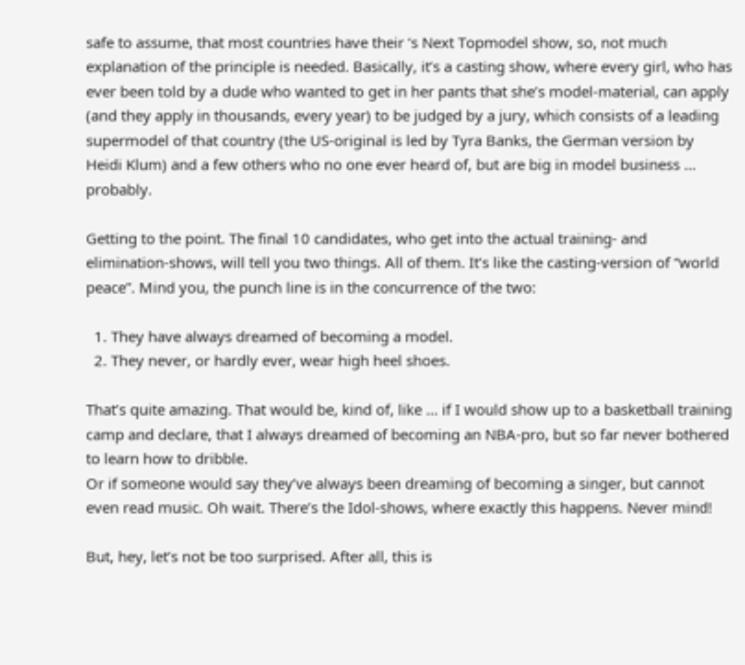safe to assume, that most countries have their ‘s Next Topmodel show, so, not much explanation of the principle is needed. Basically, it’s a casting show, where every girl, who has ever been told by a dude who wanted to get in her pants that she’s model-material, can apply (and they apply in thousands, every year) to be judged by a jury, which consists of a leading supermodel of that country (the US-original is led by Tyra Banks, the German version by Heidi Klum) and a few others who no one ever heard of, but are big in model business … probably.

Getting to the point. The final 10 candidates, who get into the actual training- and elimination-shows, will tell you two things. All of them. It’s like the casting-version of “world peace”. Mind you, the punch line is in the concurrence of the two:

  1. They have always dreamed of becoming a model.
  2. They never, or hardly ever, wear high heel shoes.

That’s quite amazing. That would be, kind of, like … if I would show up to a basketball training camp and declare, that I always dreamed of becoming an NBA-pro, but so far never bothered to learn how to dribble.
Or if someone would say they’ve always been dreaming of becoming a singer, but cannot even read music. Oh wait. There’s the Idol-shows, where exactly this happens. Never mind!

But, hey, let’s not be too surprised. After all, this is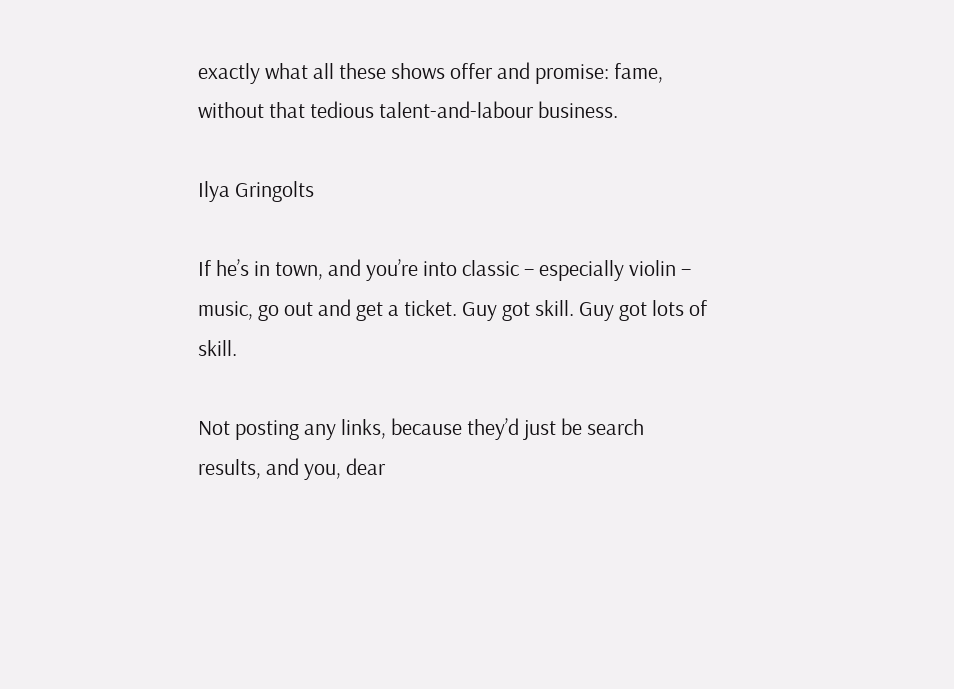exactly what all these shows offer and promise: fame, without that tedious talent-and-labour business.

Ilya Gringolts

If he’s in town, and you’re into classic – especially violin – music, go out and get a ticket. Guy got skill. Guy got lots of skill.

Not posting any links, because they’d just be search results, and you, dear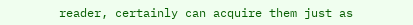reader, certainly can acquire them just as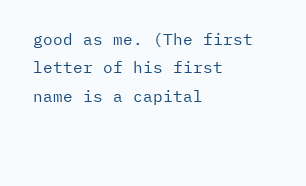good as me. (The first letter of his first name is a capital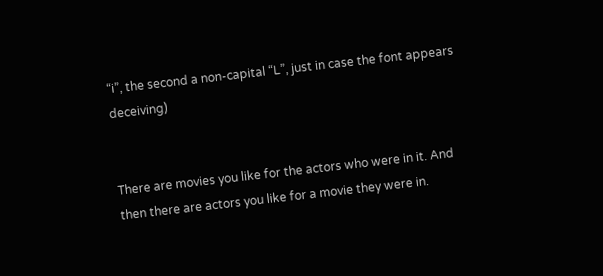“i”, the second a non-capital “L”, just in case the font appears deceiving)


There are movies you like for the actors who were in it. And then there are actors you like for a movie they were in.